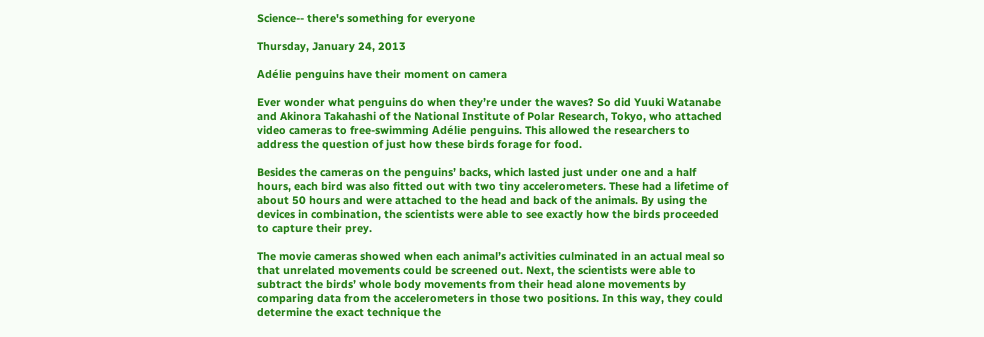Science-- there's something for everyone

Thursday, January 24, 2013

Adélie penguins have their moment on camera

Ever wonder what penguins do when they’re under the waves? So did Yuuki Watanabe and Akinora Takahashi of the National Institute of Polar Research, Tokyo, who attached video cameras to free-swimming Adélie penguins. This allowed the researchers to address the question of just how these birds forage for food.

Besides the cameras on the penguins’ backs, which lasted just under one and a half hours, each bird was also fitted out with two tiny accelerometers. These had a lifetime of about 50 hours and were attached to the head and back of the animals. By using the devices in combination, the scientists were able to see exactly how the birds proceeded to capture their prey.

The movie cameras showed when each animal’s activities culminated in an actual meal so that unrelated movements could be screened out. Next, the scientists were able to subtract the birds’ whole body movements from their head alone movements by comparing data from the accelerometers in those two positions. In this way, they could determine the exact technique the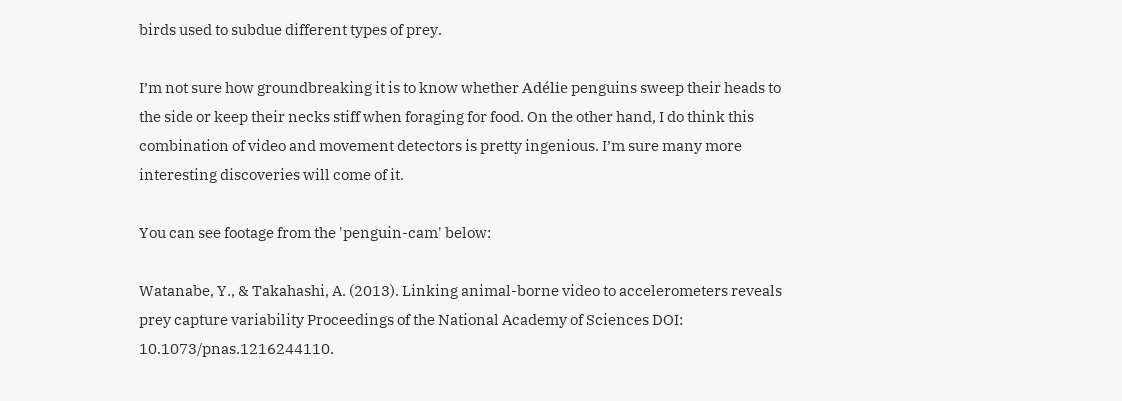birds used to subdue different types of prey.

I’m not sure how groundbreaking it is to know whether Adélie penguins sweep their heads to the side or keep their necks stiff when foraging for food. On the other hand, I do think this combination of video and movement detectors is pretty ingenious. I’m sure many more interesting discoveries will come of it.

You can see footage from the 'penguin-cam' below:

Watanabe, Y., & Takahashi, A. (2013). Linking animal-borne video to accelerometers reveals prey capture variability Proceedings of the National Academy of Sciences DOI: 10.1073/pnas.1216244110.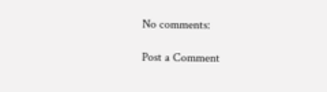No comments:

Post a Comment